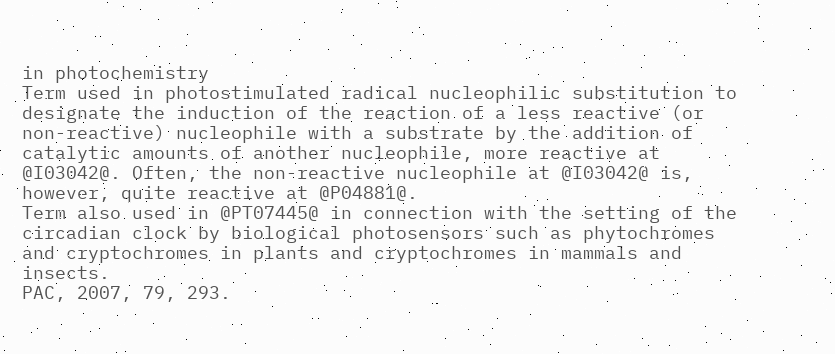in photochemistry
Term used in photostimulated radical nucleophilic substitution to designate the induction of the reaction of a less reactive (or non-reactive) nucleophile with a substrate by the addition of catalytic amounts of another nucleophile, more reactive at @I03042@. Often, the non-reactive nucleophile at @I03042@ is, however, quite reactive at @P04881@.
Term also used in @PT07445@ in connection with the setting of the circadian clock by biological photosensors such as phytochromes and cryptochromes in plants and cryptochromes in mammals and insects.
PAC, 2007, 79, 293.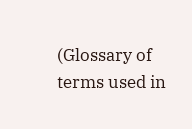(Glossary of terms used in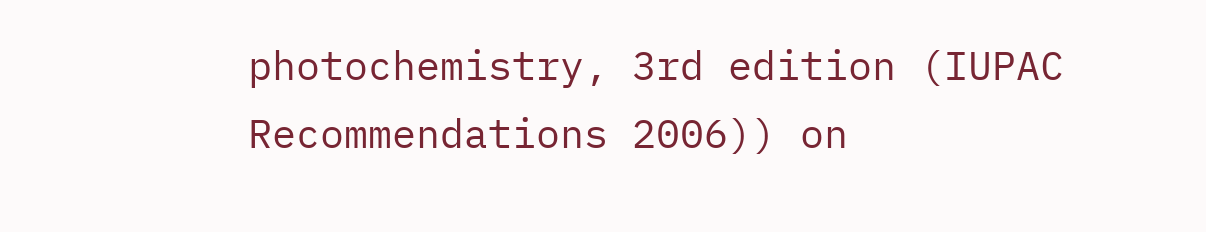photochemistry, 3rd edition (IUPAC Recommendations 2006)) on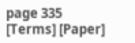page 335 [Terms] [Paper]